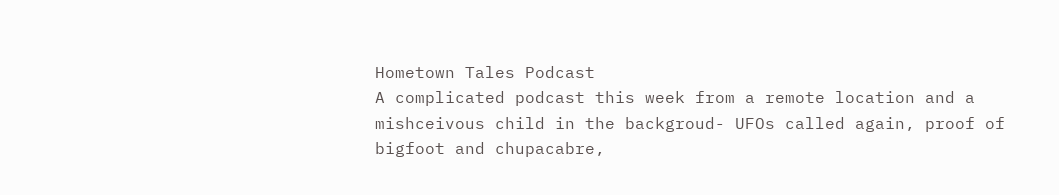Hometown Tales Podcast
A complicated podcast this week from a remote location and a mishceivous child in the backgroud- UFOs called again, proof of bigfoot and chupacabre,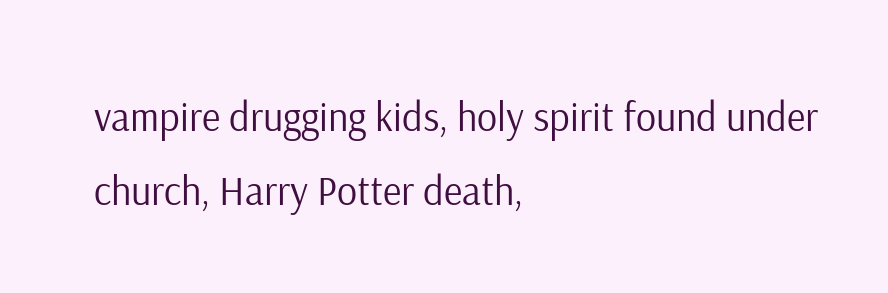vampire drugging kids, holy spirit found under church, Harry Potter death,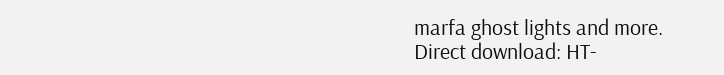marfa ghost lights and more.
Direct download: HT-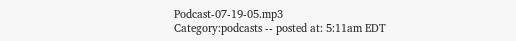Podcast-07-19-05.mp3
Category:podcasts -- posted at: 5:11am EDT